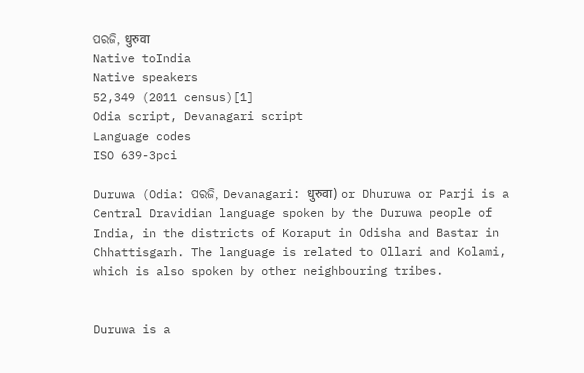ପରଜି, धुरुवा
Native toIndia
Native speakers
52,349 (2011 census)[1]
Odia script, Devanagari script
Language codes
ISO 639-3pci

Duruwa (Odia: ପରଜି, Devanagari: धुरुवा) or Dhuruwa or Parji is a Central Dravidian language spoken by the Duruwa people of India, in the districts of Koraput in Odisha and Bastar in Chhattisgarh. The language is related to Ollari and Kolami, which is also spoken by other neighbouring tribes.


Duruwa is a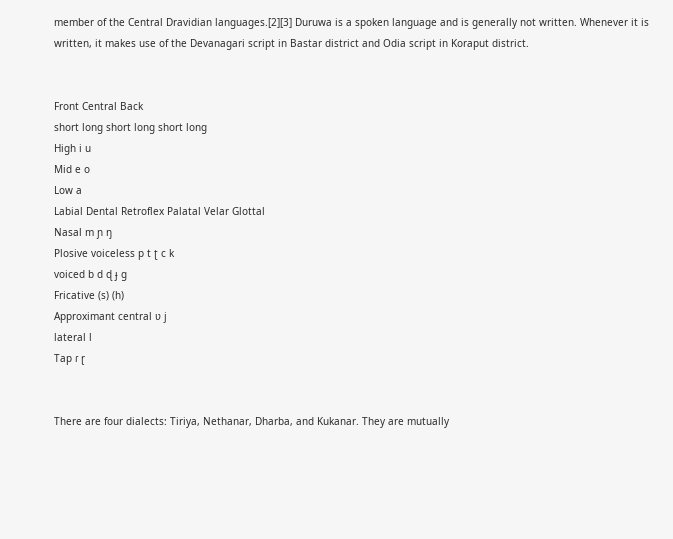member of the Central Dravidian languages.[2][3] Duruwa is a spoken language and is generally not written. Whenever it is written, it makes use of the Devanagari script in Bastar district and Odia script in Koraput district.


Front Central Back
short long short long short long
High i u
Mid e o
Low a
Labial Dental Retroflex Palatal Velar Glottal
Nasal m ɲ ŋ
Plosive voiceless p t ʈ c k
voiced b d ɖ ɟ ɡ
Fricative (s) (h)
Approximant central ʋ j
lateral l
Tap ɾ ɽ


There are four dialects: Tiriya, Nethanar, Dharba, and Kukanar. They are mutually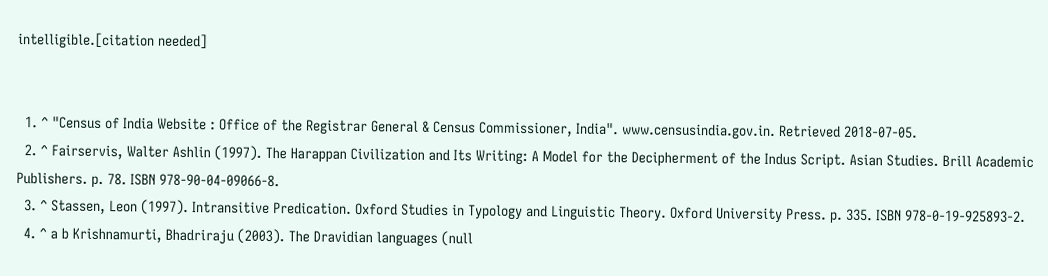intelligible.[citation needed]


  1. ^ "Census of India Website : Office of the Registrar General & Census Commissioner, India". www.censusindia.gov.in. Retrieved 2018-07-05.
  2. ^ Fairservis, Walter Ashlin (1997). The Harappan Civilization and Its Writing: A Model for the Decipherment of the Indus Script. Asian Studies. Brill Academic Publishers. p. 78. ISBN 978-90-04-09066-8.
  3. ^ Stassen, Leon (1997). Intransitive Predication. Oxford Studies in Typology and Linguistic Theory. Oxford University Press. p. 335. ISBN 978-0-19-925893-2.
  4. ^ a b Krishnamurti, Bhadriraju (2003). The Dravidian languages (null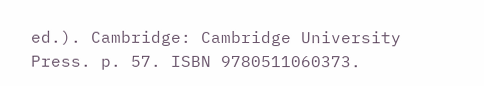ed.). Cambridge: Cambridge University Press. p. 57. ISBN 9780511060373.